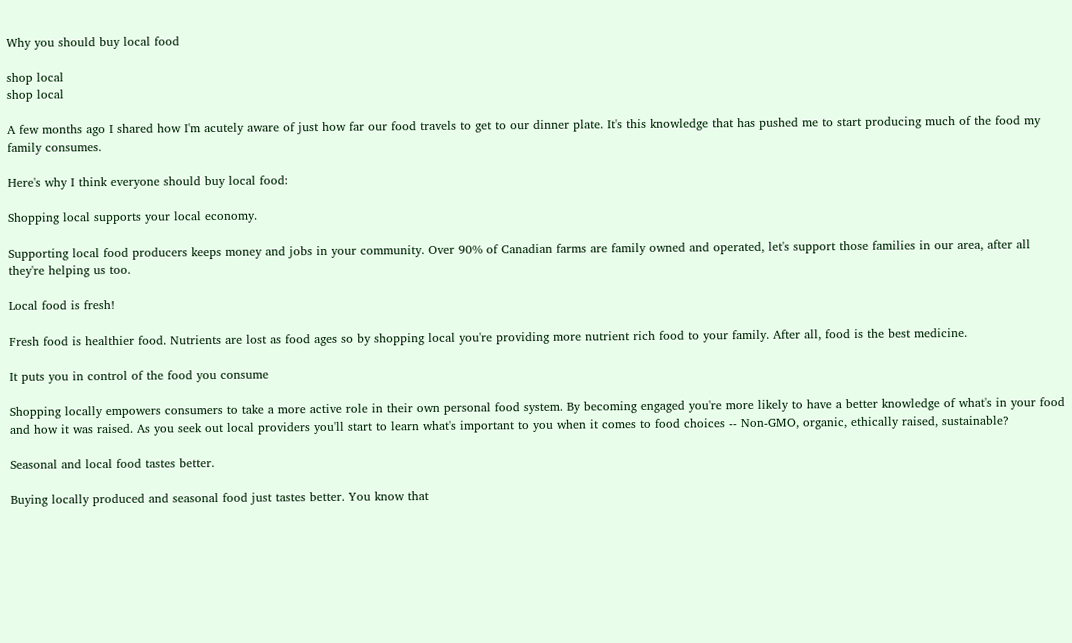Why you should buy local food

shop local
shop local

A few months ago I shared how I'm acutely aware of just how far our food travels to get to our dinner plate. It's this knowledge that has pushed me to start producing much of the food my family consumes.

Here's why I think everyone should buy local food:

Shopping local supports your local economy.

Supporting local food producers keeps money and jobs in your community. Over 90% of Canadian farms are family owned and operated, let's support those families in our area, after all they're helping us too.

Local food is fresh!

Fresh food is healthier food. Nutrients are lost as food ages so by shopping local you're providing more nutrient rich food to your family. After all, food is the best medicine.

It puts you in control of the food you consume

Shopping locally empowers consumers to take a more active role in their own personal food system. By becoming engaged you're more likely to have a better knowledge of what's in your food and how it was raised. As you seek out local providers you'll start to learn what's important to you when it comes to food choices -- Non-GMO, organic, ethically raised, sustainable?

Seasonal and local food tastes better.

Buying locally produced and seasonal food just tastes better. You know that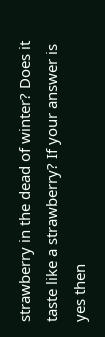strawberry in the dead of winter? Does it taste like a strawberry? If your answer is yes then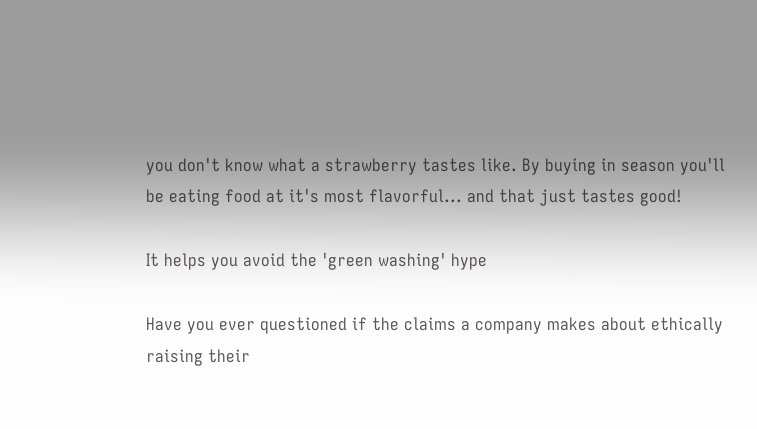you don't know what a strawberry tastes like. By buying in season you'll be eating food at it's most flavorful... and that just tastes good!

It helps you avoid the 'green washing' hype

Have you ever questioned if the claims a company makes about ethically raising their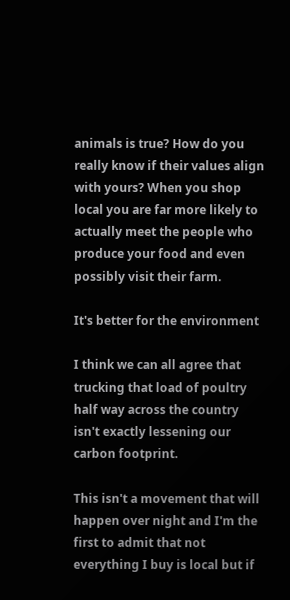animals is true? How do you really know if their values align with yours? When you shop local you are far more likely to actually meet the people who produce your food and even possibly visit their farm.

It's better for the environment

I think we can all agree that trucking that load of poultry half way across the country isn't exactly lessening our carbon footprint.

This isn't a movement that will happen over night and I'm the first to admit that not everything I buy is local but if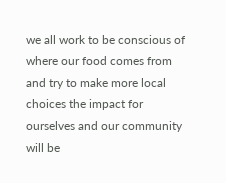we all work to be conscious of where our food comes from and try to make more local choices the impact for ourselves and our community will be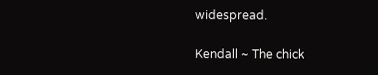widespread.

Kendall ~ The chick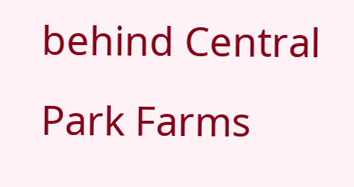behind Central Park Farms